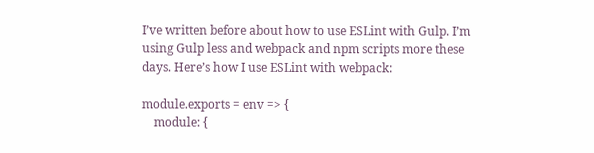I’ve written before about how to use ESLint with Gulp. I’m using Gulp less and webpack and npm scripts more these days. Here’s how I use ESLint with webpack:

module.exports = env => {
    module: {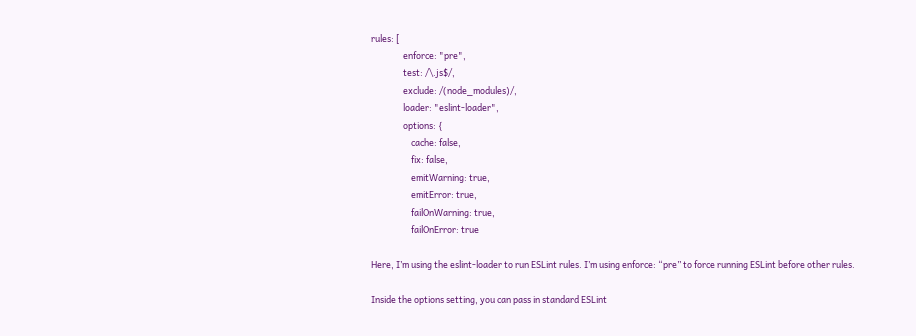rules: [
                enforce: "pre",
                test: /\.js$/,
                exclude: /(node_modules)/,
                loader: "eslint-loader",
                options: {
                    cache: false,
                    fix: false,
                    emitWarning: true,
                    emitError: true,
                    failOnWarning: true,
                    failOnError: true

Here, I’m using the eslint-loader to run ESLint rules. I’m using enforce: “pre” to force running ESLint before other rules.

Inside the options setting, you can pass in standard ESLint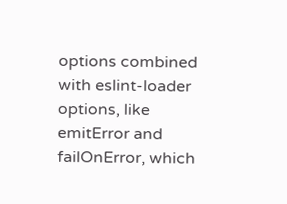options combined with eslint-loader options, like emitError and failOnError, which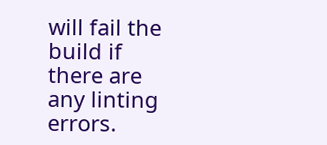will fail the build if there are any linting errors.